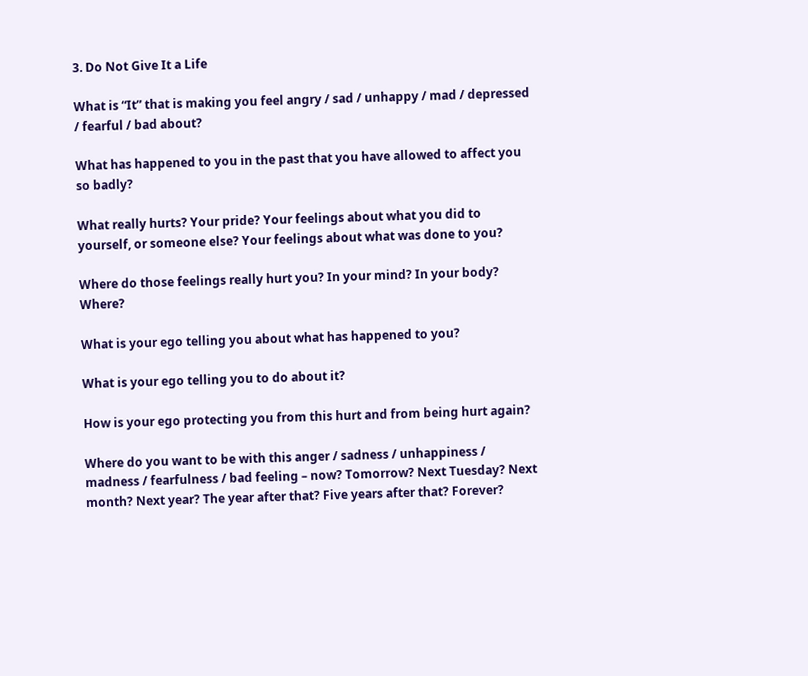3. Do Not Give It a Life

What is “It” that is making you feel angry / sad / unhappy / mad / depressed / fearful / bad about?

What has happened to you in the past that you have allowed to affect you so badly?

What really hurts? Your pride? Your feelings about what you did to yourself, or someone else? Your feelings about what was done to you?

Where do those feelings really hurt you? In your mind? In your body? Where?

What is your ego telling you about what has happened to you?

What is your ego telling you to do about it?

How is your ego protecting you from this hurt and from being hurt again?

Where do you want to be with this anger / sadness / unhappiness / madness / fearfulness / bad feeling – now? Tomorrow? Next Tuesday? Next month? Next year? The year after that? Five years after that? Forever?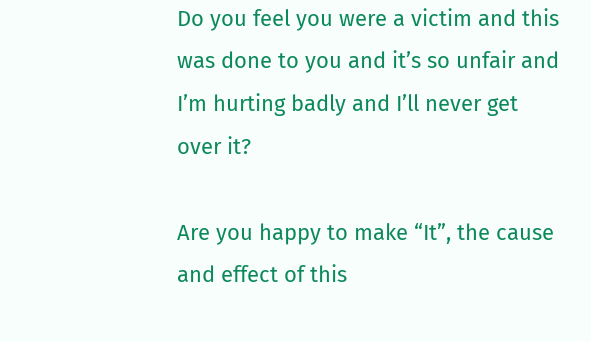Do you feel you were a victim and this was done to you and it’s so unfair and I’m hurting badly and I’ll never get over it?

Are you happy to make “It”, the cause and effect of this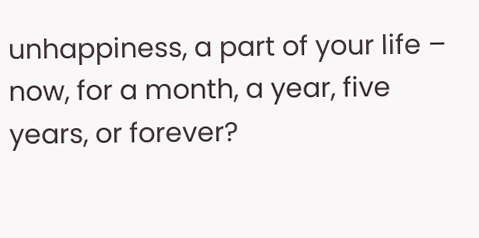unhappiness, a part of your life – now, for a month, a year, five years, or forever?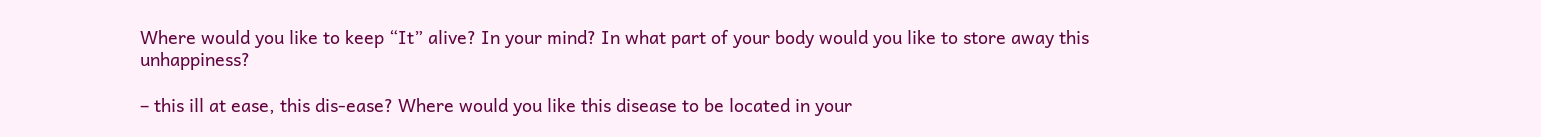Where would you like to keep “It” alive? In your mind? In what part of your body would you like to store away this unhappiness?

– this ill at ease, this dis-ease? Where would you like this disease to be located in your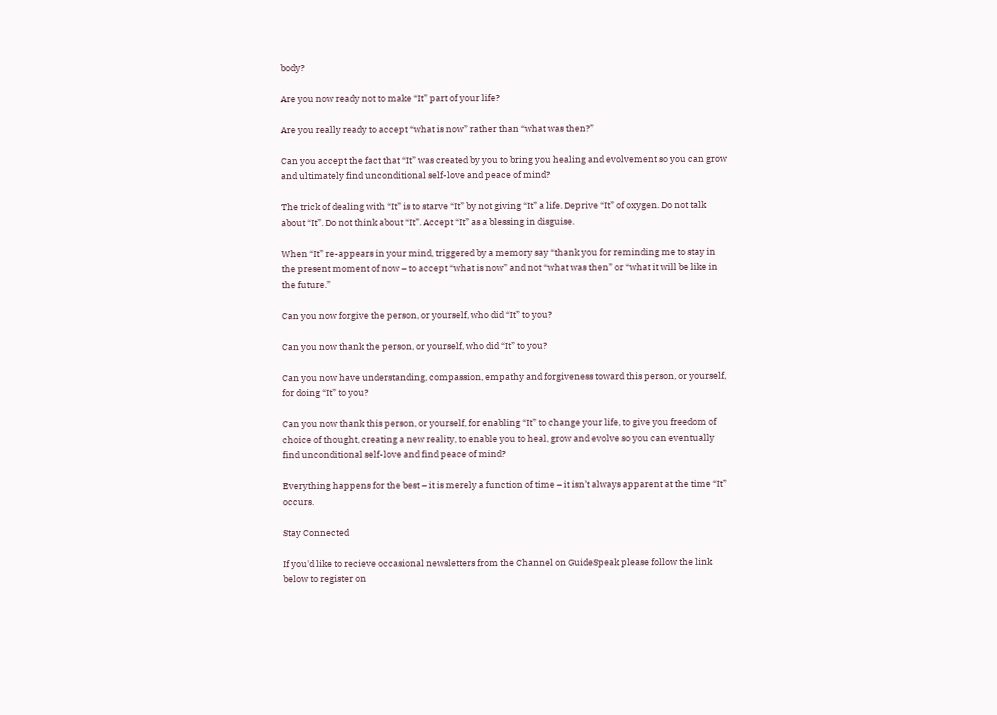body?

Are you now ready not to make “It” part of your life?

Are you really ready to accept “what is now” rather than “what was then?”

Can you accept the fact that “It” was created by you to bring you healing and evolvement so you can grow and ultimately find unconditional self-love and peace of mind?

The trick of dealing with “It” is to starve “It” by not giving “It” a life. Deprive “It” of oxygen. Do not talk about “It”. Do not think about “It”. Accept “It” as a blessing in disguise.

When “It” re-appears in your mind, triggered by a memory say “thank you for reminding me to stay in the present moment of now – to accept “what is now” and not “what was then” or “what it will be like in the future.”

Can you now forgive the person, or yourself, who did “It” to you?

Can you now thank the person, or yourself, who did “It” to you?

Can you now have understanding, compassion, empathy and forgiveness toward this person, or yourself, for doing “It” to you?

Can you now thank this person, or yourself, for enabling “It” to change your life, to give you freedom of choice of thought, creating a new reality, to enable you to heal, grow and evolve so you can eventually find unconditional self-love and find peace of mind?

Everything happens for the best – it is merely a function of time – it isn’t always apparent at the time “It” occurs.

Stay Connected

If you'd like to recieve occasional newsletters from the Channel on GuideSpeak please follow the link below to register on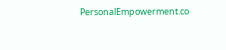PersonalEmpowerment.co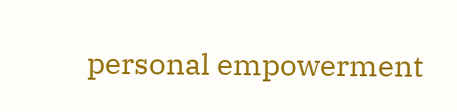personal empowerment